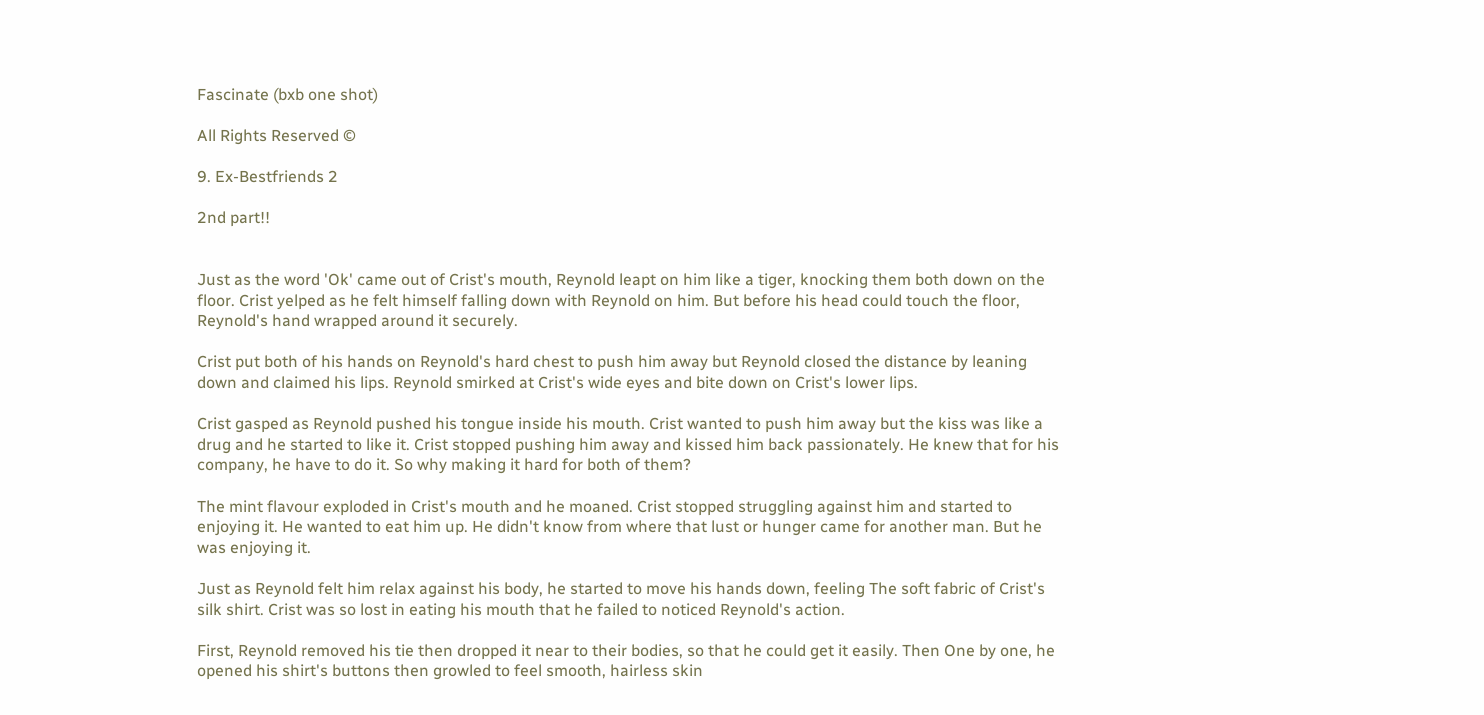Fascinate (bxb one shot)

All Rights Reserved ©

9. Ex-Bestfriends 2

2nd part!!


Just as the word 'Ok' came out of Crist's mouth, Reynold leapt on him like a tiger, knocking them both down on the floor. Crist yelped as he felt himself falling down with Reynold on him. But before his head could touch the floor, Reynold's hand wrapped around it securely.

Crist put both of his hands on Reynold's hard chest to push him away but Reynold closed the distance by leaning down and claimed his lips. Reynold smirked at Crist's wide eyes and bite down on Crist's lower lips.

Crist gasped as Reynold pushed his tongue inside his mouth. Crist wanted to push him away but the kiss was like a drug and he started to like it. Crist stopped pushing him away and kissed him back passionately. He knew that for his company, he have to do it. So why making it hard for both of them?

The mint flavour exploded in Crist's mouth and he moaned. Crist stopped struggling against him and started to enjoying it. He wanted to eat him up. He didn't know from where that lust or hunger came for another man. But he was enjoying it.

Just as Reynold felt him relax against his body, he started to move his hands down, feeling The soft fabric of Crist's silk shirt. Crist was so lost in eating his mouth that he failed to noticed Reynold's action.

First, Reynold removed his tie then dropped it near to their bodies, so that he could get it easily. Then One by one, he opened his shirt's buttons then growled to feel smooth, hairless skin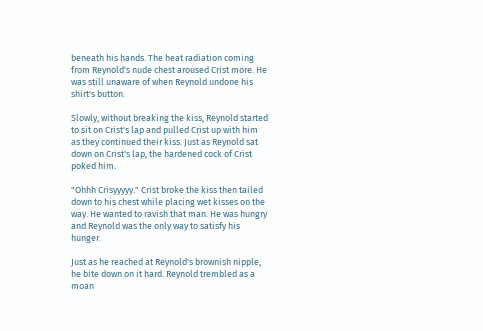beneath his hands. The heat radiation coming from Reynold's nude chest aroused Crist more. He was still unaware of when Reynold undone his shirt's button.

Slowly, without breaking the kiss, Reynold started to sit on Crist's lap and pulled Crist up with him as they continued their kiss. Just as Reynold sat down on Crist's lap, the hardened cock of Crist poked him.

"Ohhh Crisyyyyy." Crist broke the kiss then tailed down to his chest while placing wet kisses on the way. He wanted to ravish that man. He was hungry and Reynold was the only way to satisfy his hunger.

Just as he reached at Reynold's brownish nipple, he bite down on it hard. Reynold trembled as a moan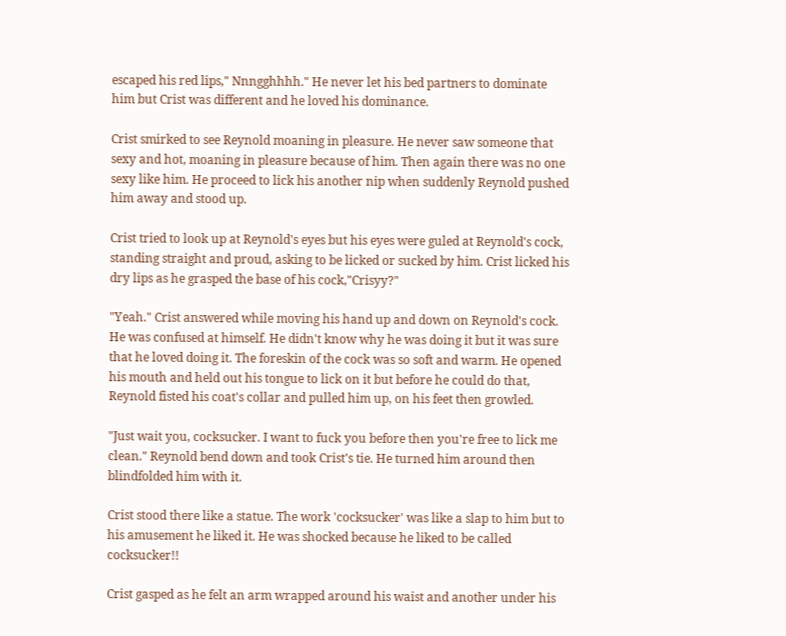escaped his red lips," Nnngghhhh." He never let his bed partners to dominate him but Crist was different and he loved his dominance.

Crist smirked to see Reynold moaning in pleasure. He never saw someone that sexy and hot, moaning in pleasure because of him. Then again there was no one sexy like him. He proceed to lick his another nip when suddenly Reynold pushed him away and stood up.

Crist tried to look up at Reynold's eyes but his eyes were guled at Reynold's cock, standing straight and proud, asking to be licked or sucked by him. Crist licked his dry lips as he grasped the base of his cock,"Crisyy?"

"Yeah." Crist answered while moving his hand up and down on Reynold's cock. He was confused at himself. He didn't know why he was doing it but it was sure that he loved doing it. The foreskin of the cock was so soft and warm. He opened his mouth and held out his tongue to lick on it but before he could do that, Reynold fisted his coat's collar and pulled him up, on his feet then growled.

"Just wait you, cocksucker. I want to fuck you before then you're free to lick me clean." Reynold bend down and took Crist's tie. He turned him around then blindfolded him with it.

Crist stood there like a statue. The work 'cocksucker' was like a slap to him but to his amusement he liked it. He was shocked because he liked to be called cocksucker!!

Crist gasped as he felt an arm wrapped around his waist and another under his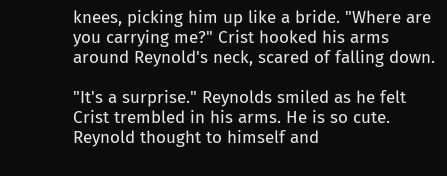knees, picking him up like a bride. "Where are you carrying me?" Crist hooked his arms around Reynold's neck, scared of falling down.

"It's a surprise." Reynolds smiled as he felt Crist trembled in his arms. He is so cute. Reynold thought to himself and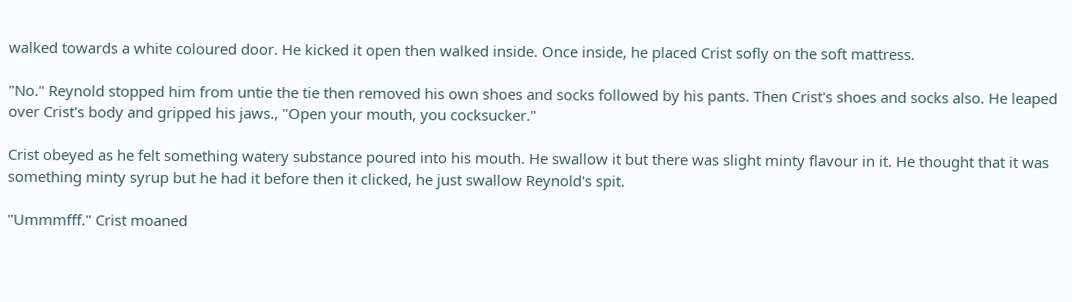walked towards a white coloured door. He kicked it open then walked inside. Once inside, he placed Crist sofly on the soft mattress.

"No." Reynold stopped him from untie the tie then removed his own shoes and socks followed by his pants. Then Crist's shoes and socks also. He leaped over Crist's body and gripped his jaws., "Open your mouth, you cocksucker."

Crist obeyed as he felt something watery substance poured into his mouth. He swallow it but there was slight minty flavour in it. He thought that it was something minty syrup but he had it before then it clicked, he just swallow Reynold's spit.

"Ummmfff." Crist moaned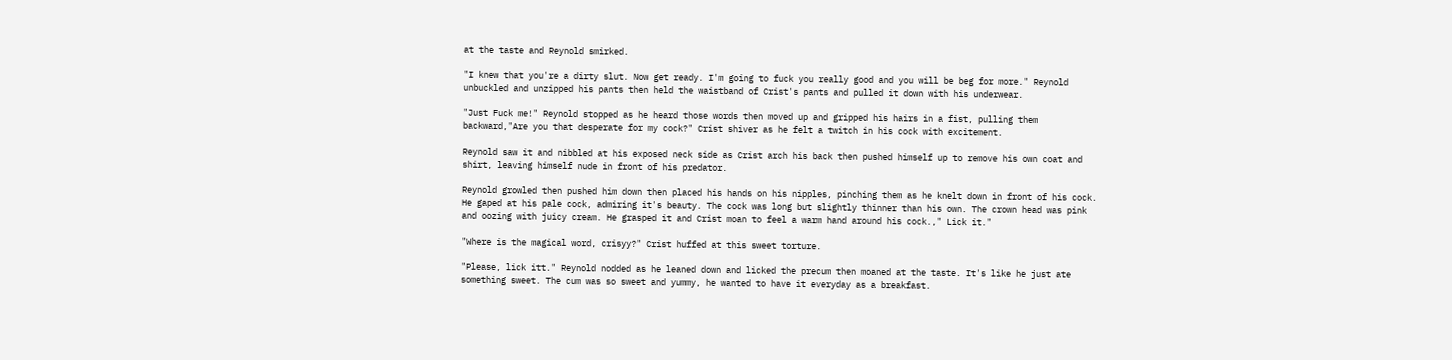at the taste and Reynold smirked.

"I knew that you're a dirty slut. Now get ready. I'm going to fuck you really good and you will be beg for more." Reynold unbuckled and unzipped his pants then held the waistband of Crist's pants and pulled it down with his underwear.

"Just Fuck me!" Reynold stopped as he heard those words then moved up and gripped his hairs in a fist, pulling them backward,"Are you that desperate for my cock?" Crist shiver as he felt a twitch in his cock with excitement.

Reynold saw it and nibbled at his exposed neck side as Crist arch his back then pushed himself up to remove his own coat and shirt, leaving himself nude in front of his predator.

Reynold growled then pushed him down then placed his hands on his nipples, pinching them as he knelt down in front of his cock. He gaped at his pale cock, admiring it's beauty. The cock was long but slightly thinner than his own. The crown head was pink and oozing with juicy cream. He grasped it and Crist moan to feel a warm hand around his cock.," Lick it."

"Where is the magical word, crisyy?" Crist huffed at this sweet torture.

"Please, lick itt." Reynold nodded as he leaned down and licked the precum then moaned at the taste. It's like he just ate something sweet. The cum was so sweet and yummy, he wanted to have it everyday as a breakfast.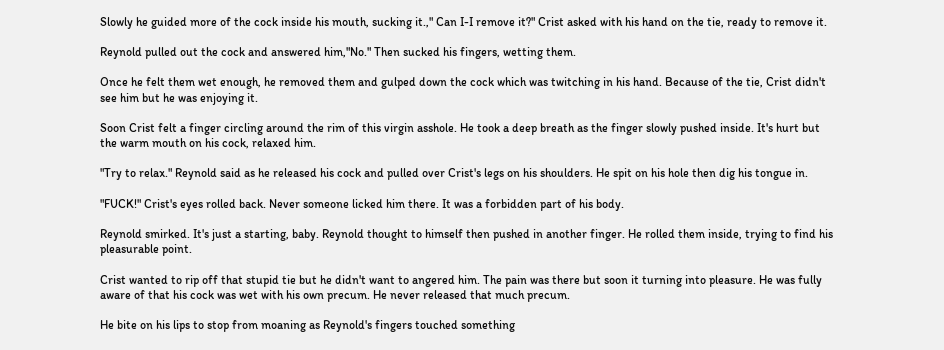Slowly he guided more of the cock inside his mouth, sucking it.," Can I-I remove it?" Crist asked with his hand on the tie, ready to remove it.

Reynold pulled out the cock and answered him,"No." Then sucked his fingers, wetting them.

Once he felt them wet enough, he removed them and gulped down the cock which was twitching in his hand. Because of the tie, Crist didn't see him but he was enjoying it.

Soon Crist felt a finger circling around the rim of this virgin asshole. He took a deep breath as the finger slowly pushed inside. It's hurt but the warm mouth on his cock, relaxed him.

"Try to relax." Reynold said as he released his cock and pulled over Crist's legs on his shoulders. He spit on his hole then dig his tongue in.

"FUCK!" Crist's eyes rolled back. Never someone licked him there. It was a forbidden part of his body.

Reynold smirked. It's just a starting, baby. Reynold thought to himself then pushed in another finger. He rolled them inside, trying to find his pleasurable point.

Crist wanted to rip off that stupid tie but he didn't want to angered him. The pain was there but soon it turning into pleasure. He was fully aware of that his cock was wet with his own precum. He never released that much precum.

He bite on his lips to stop from moaning as Reynold's fingers touched something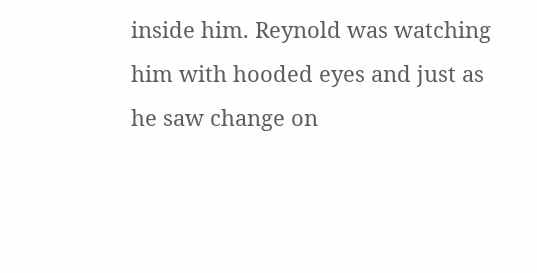inside him. Reynold was watching him with hooded eyes and just as he saw change on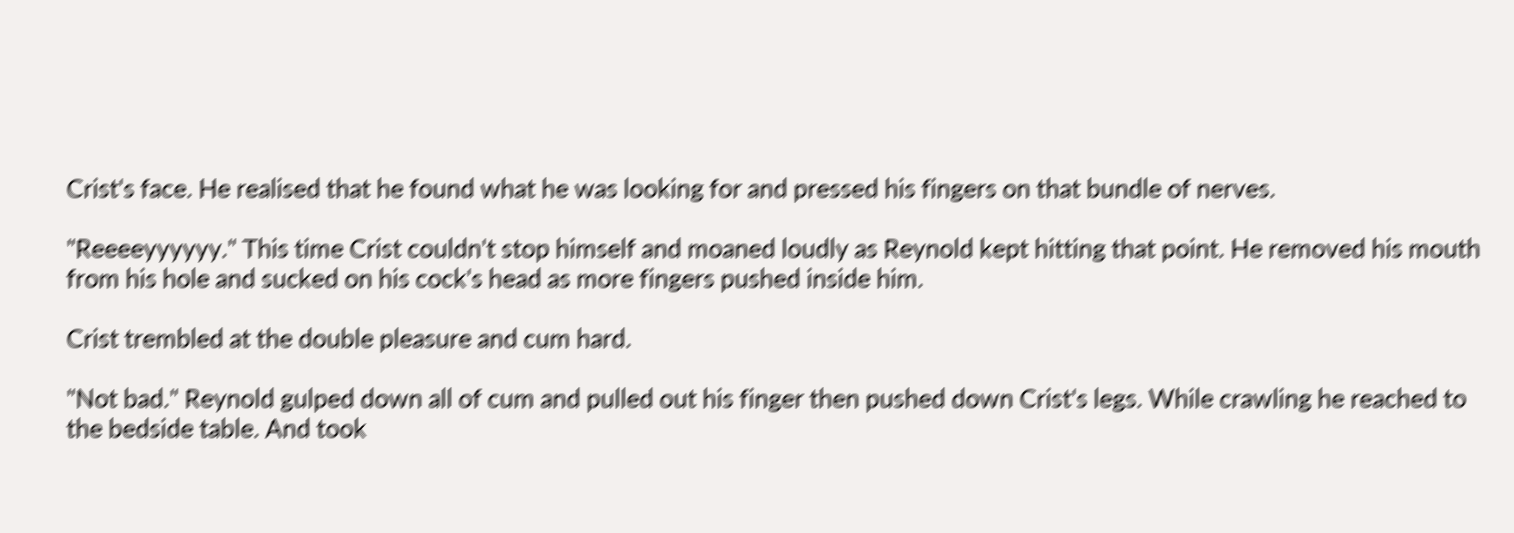Crist's face. He realised that he found what he was looking for and pressed his fingers on that bundle of nerves.

"Reeeeyyyyyy." This time Crist couldn't stop himself and moaned loudly as Reynold kept hitting that point. He removed his mouth from his hole and sucked on his cock's head as more fingers pushed inside him.

Crist trembled at the double pleasure and cum hard.

"Not bad." Reynold gulped down all of cum and pulled out his finger then pushed down Crist's legs. While crawling he reached to the bedside table. And took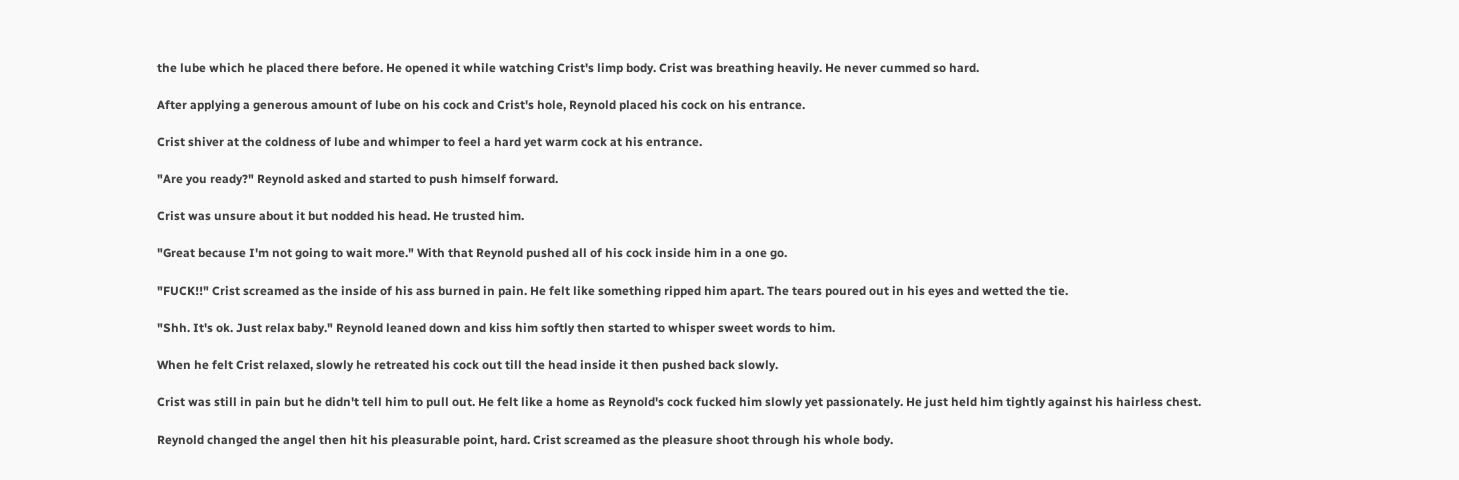the lube which he placed there before. He opened it while watching Crist's limp body. Crist was breathing heavily. He never cummed so hard.

After applying a generous amount of lube on his cock and Crist's hole, Reynold placed his cock on his entrance.

Crist shiver at the coldness of lube and whimper to feel a hard yet warm cock at his entrance.

"Are you ready?" Reynold asked and started to push himself forward.

Crist was unsure about it but nodded his head. He trusted him.

"Great because I'm not going to wait more." With that Reynold pushed all of his cock inside him in a one go.

"FUCK!!" Crist screamed as the inside of his ass burned in pain. He felt like something ripped him apart. The tears poured out in his eyes and wetted the tie.

"Shh. It's ok. Just relax baby." Reynold leaned down and kiss him softly then started to whisper sweet words to him.

When he felt Crist relaxed, slowly he retreated his cock out till the head inside it then pushed back slowly.

Crist was still in pain but he didn't tell him to pull out. He felt like a home as Reynold's cock fucked him slowly yet passionately. He just held him tightly against his hairless chest.

Reynold changed the angel then hit his pleasurable point, hard. Crist screamed as the pleasure shoot through his whole body.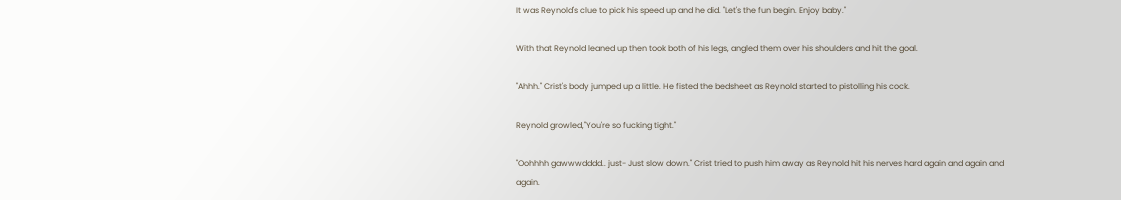It was Reynold's clue to pick his speed up and he did. "Let's the fun begin. Enjoy baby."

With that Reynold leaned up then took both of his legs, angled them over his shoulders and hit the goal.

"Ahhh." Crist's body jumped up a little. He fisted the bedsheet as Reynold started to pistolling his cock.

Reynold growled,"You're so fucking tight."

"Oohhhh gawwwdddd.. just- Just slow down." Crist tried to push him away as Reynold hit his nerves hard again and again and again.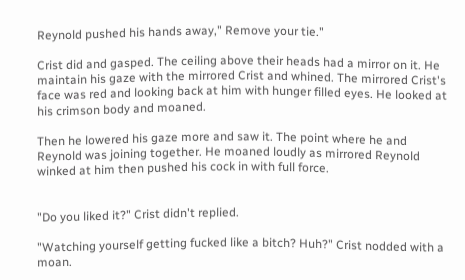Reynold pushed his hands away," Remove your tie."

Crist did and gasped. The ceiling above their heads had a mirror on it. He maintain his gaze with the mirrored Crist and whined. The mirrored Crist's face was red and looking back at him with hunger filled eyes. He looked at his crimson body and moaned.

Then he lowered his gaze more and saw it. The point where he and Reynold was joining together. He moaned loudly as mirrored Reynold winked at him then pushed his cock in with full force.


"Do you liked it?" Crist didn't replied.

"Watching yourself getting fucked like a bitch? Huh?" Crist nodded with a moan.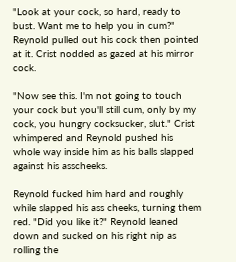"Look at your cock, so hard, ready to bust. Want me to help you in cum?" Reynold pulled out his cock then pointed at it. Crist nodded as gazed at his mirror cock.

"Now see this. I'm not going to touch your cock but you'll still cum, only by my cock, you hungry cocksucker, slut." Crist whimpered and Reynold pushed his whole way inside him as his balls slapped against his asscheeks.

Reynold fucked him hard and roughly while slapped his ass cheeks, turning them red. "Did you like it?" Reynold leaned down and sucked on his right nip as rolling the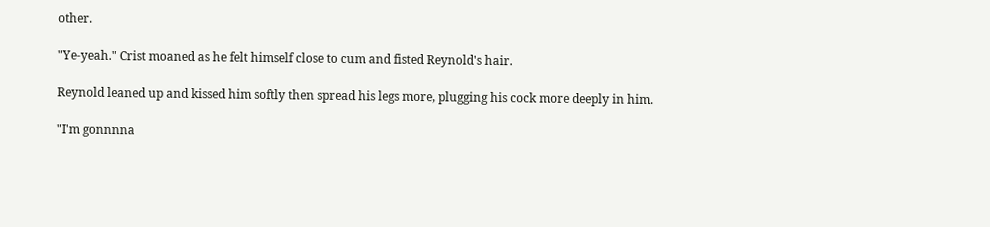other.

"Ye-yeah." Crist moaned as he felt himself close to cum and fisted Reynold's hair.

Reynold leaned up and kissed him softly then spread his legs more, plugging his cock more deeply in him.

"I'm gonnnna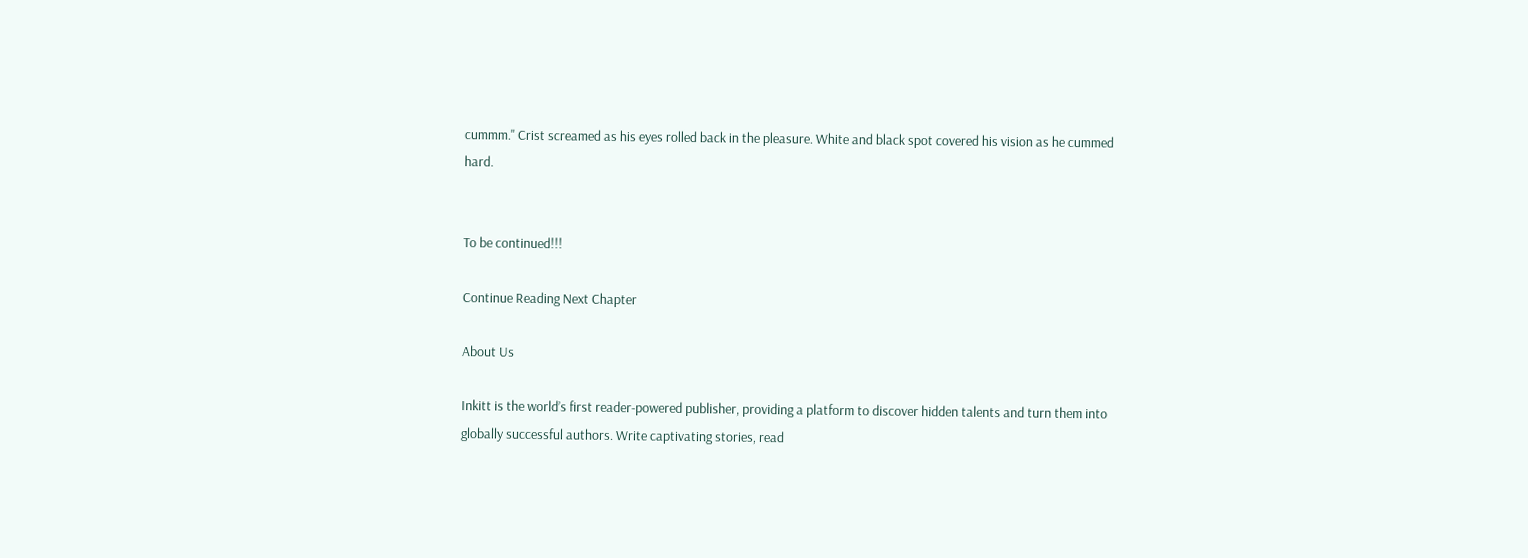cummm." Crist screamed as his eyes rolled back in the pleasure. White and black spot covered his vision as he cummed hard.


To be continued!!!

Continue Reading Next Chapter

About Us

Inkitt is the world’s first reader-powered publisher, providing a platform to discover hidden talents and turn them into globally successful authors. Write captivating stories, read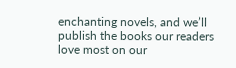enchanting novels, and we’ll publish the books our readers love most on our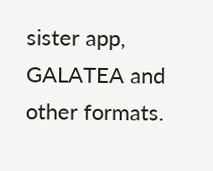sister app, GALATEA and other formats.